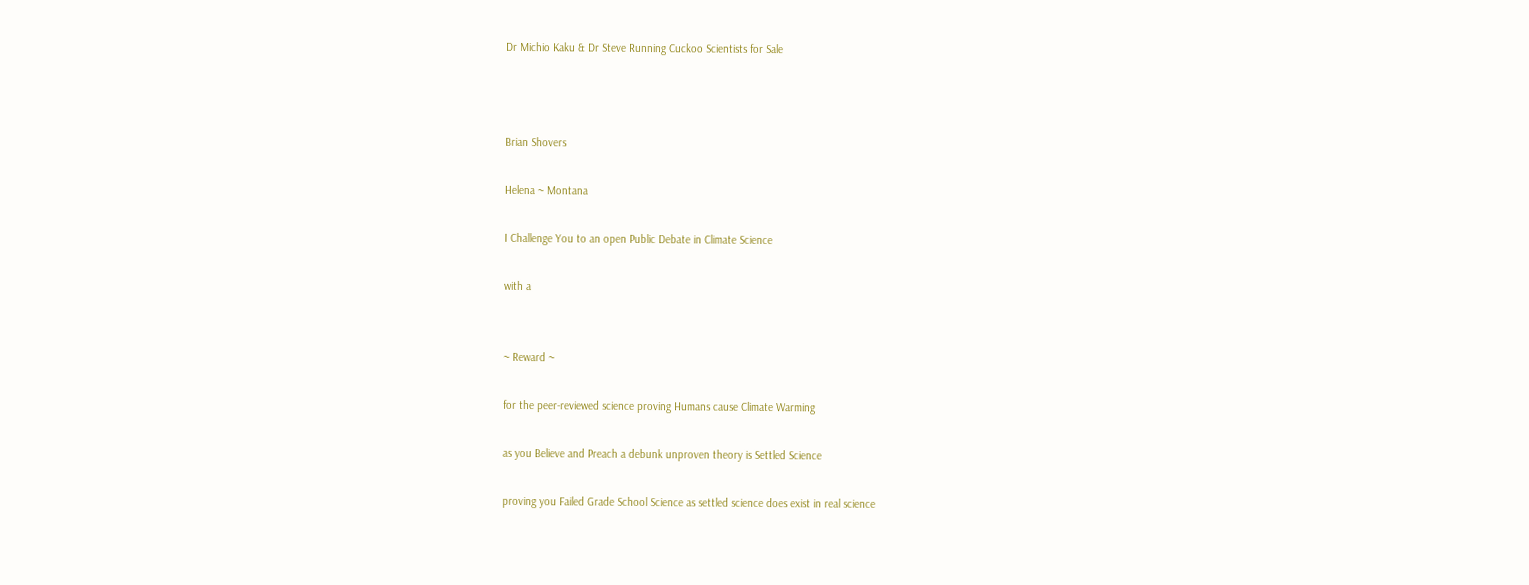Dr Michio Kaku & Dr Steve Running Cuckoo Scientists for Sale



Brian Shovers

Helena ~ Montana

I Challenge You to an open Public Debate in Climate Science

with a


~ Reward ~

for the peer-reviewed science proving Humans cause Climate Warming

as you Believe and Preach a debunk unproven theory is Settled Science

proving you Failed Grade School Science as settled science does exist in real science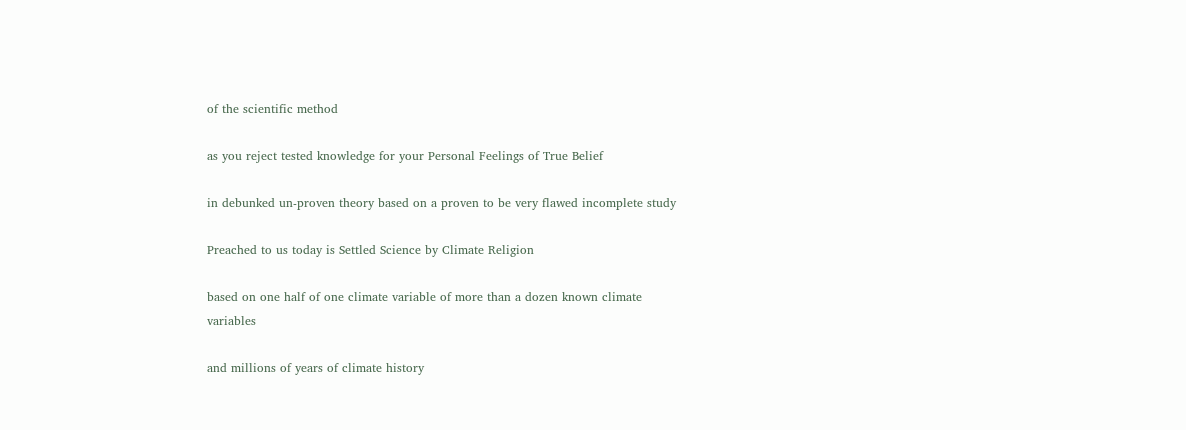of the scientific method

as you reject tested knowledge for your Personal Feelings of True Belief

in debunked un-proven theory based on a proven to be very flawed incomplete study

Preached to us today is Settled Science by Climate Religion

based on one half of one climate variable of more than a dozen known climate variables

and millions of years of climate history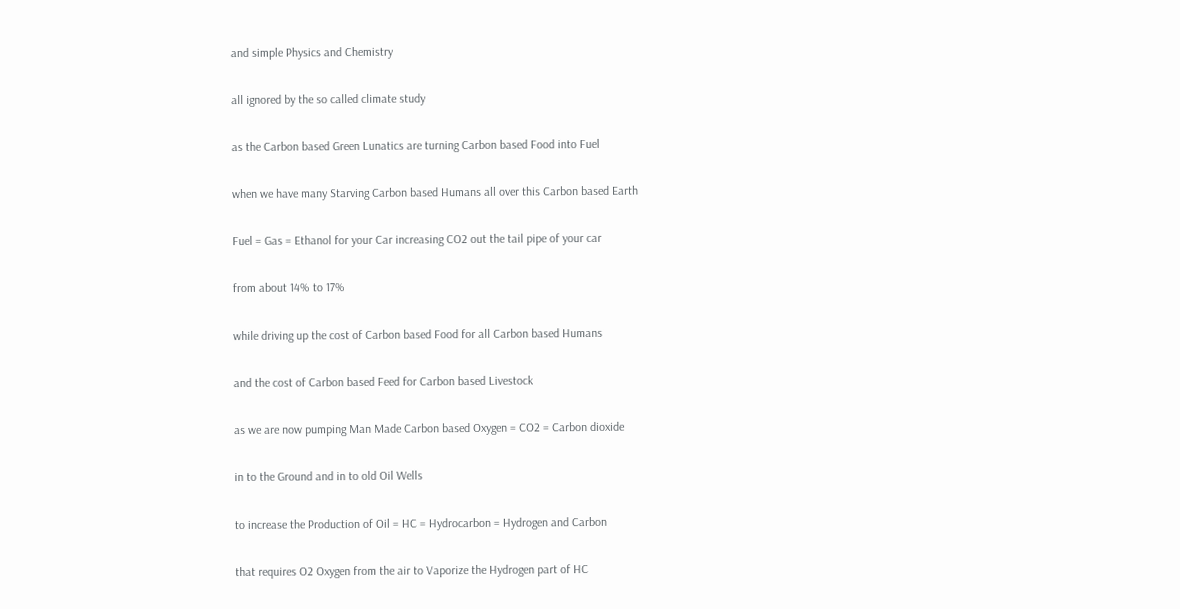and simple Physics and Chemistry

all ignored by the so called climate study

as the Carbon based Green Lunatics are turning Carbon based Food into Fuel

when we have many Starving Carbon based Humans all over this Carbon based Earth

Fuel = Gas = Ethanol for your Car increasing CO2 out the tail pipe of your car

from about 14% to 17%

while driving up the cost of Carbon based Food for all Carbon based Humans

and the cost of Carbon based Feed for Carbon based Livestock

as we are now pumping Man Made Carbon based Oxygen = CO2 = Carbon dioxide

in to the Ground and in to old Oil Wells

to increase the Production of Oil = HC = Hydrocarbon = Hydrogen and Carbon

that requires O2 Oxygen from the air to Vaporize the Hydrogen part of HC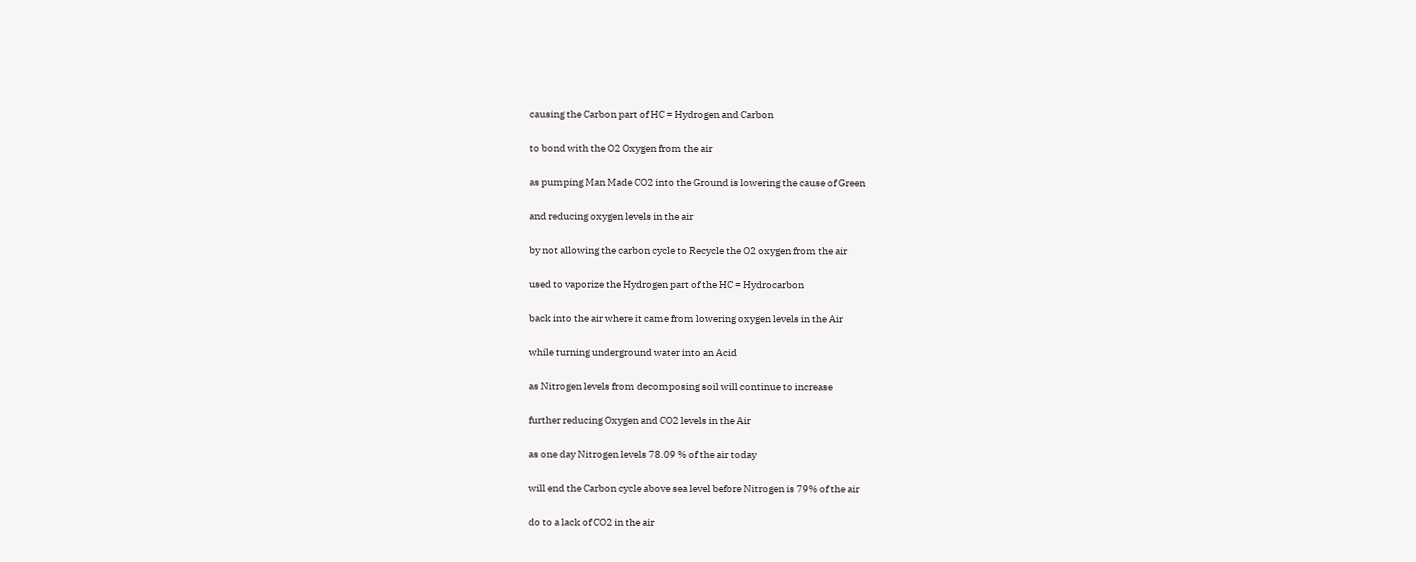causing the Carbon part of HC = Hydrogen and Carbon

to bond with the O2 Oxygen from the air

as pumping Man Made CO2 into the Ground is lowering the cause of Green

and reducing oxygen levels in the air

by not allowing the carbon cycle to Recycle the O2 oxygen from the air

used to vaporize the Hydrogen part of the HC = Hydrocarbon

back into the air where it came from lowering oxygen levels in the Air

while turning underground water into an Acid

as Nitrogen levels from decomposing soil will continue to increase

further reducing Oxygen and CO2 levels in the Air

as one day Nitrogen levels 78.09 % of the air today

will end the Carbon cycle above sea level before Nitrogen is 79% of the air

do to a lack of CO2 in the air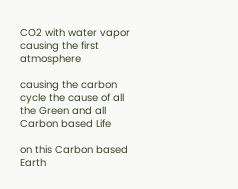CO2 with water vapor causing the first atmosphere

causing the carbon cycle the cause of all the Green and all Carbon based Life

on this Carbon based Earth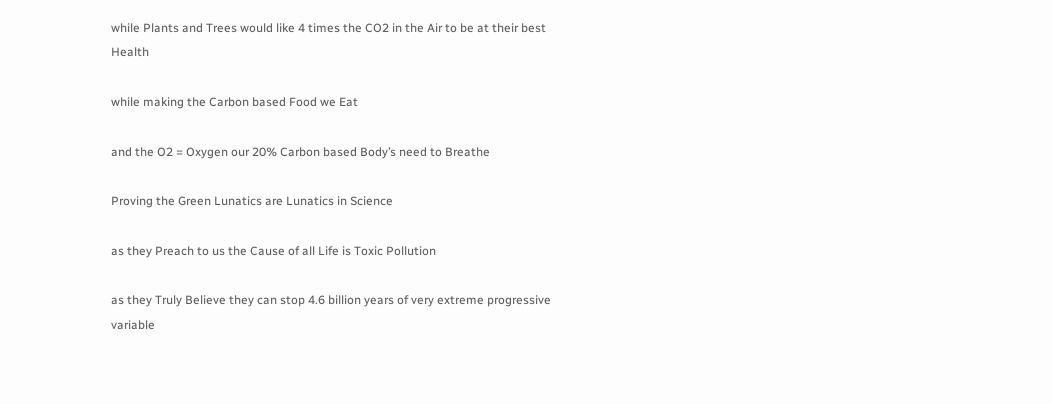while Plants and Trees would like 4 times the CO2 in the Air to be at their best Health

while making the Carbon based Food we Eat

and the O2 = Oxygen our 20% Carbon based Body’s need to Breathe

Proving the Green Lunatics are Lunatics in Science

as they Preach to us the Cause of all Life is Toxic Pollution

as they Truly Believe they can stop 4.6 billion years of very extreme progressive variable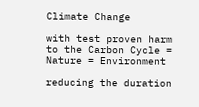Climate Change

with test proven harm to the Carbon Cycle = Nature = Environment

reducing the duration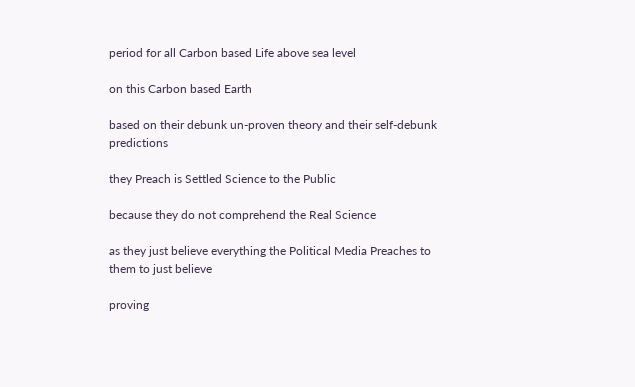period for all Carbon based Life above sea level

on this Carbon based Earth

based on their debunk un-proven theory and their self-debunk predictions

they Preach is Settled Science to the Public

because they do not comprehend the Real Science

as they just believe everything the Political Media Preaches to them to just believe

proving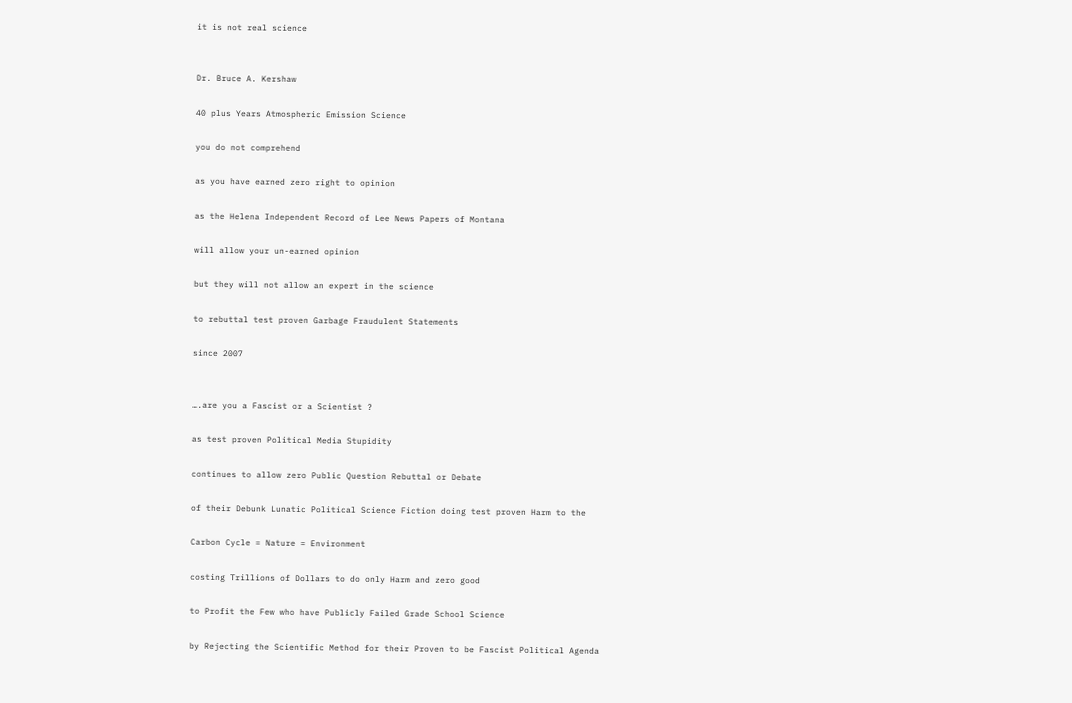it is not real science


Dr. Bruce A. Kershaw

40 plus Years Atmospheric Emission Science

you do not comprehend

as you have earned zero right to opinion

as the Helena Independent Record of Lee News Papers of Montana

will allow your un-earned opinion

but they will not allow an expert in the science

to rebuttal test proven Garbage Fraudulent Statements

since 2007


….are you a Fascist or a Scientist ?

as test proven Political Media Stupidity

continues to allow zero Public Question Rebuttal or Debate

of their Debunk Lunatic Political Science Fiction doing test proven Harm to the

Carbon Cycle = Nature = Environment

costing Trillions of Dollars to do only Harm and zero good

to Profit the Few who have Publicly Failed Grade School Science

by Rejecting the Scientific Method for their Proven to be Fascist Political Agenda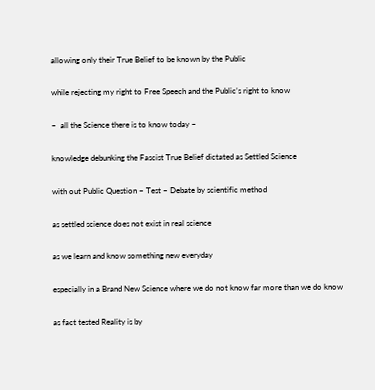allowing only their True Belief to be known by the Public

while rejecting my right to Free Speech and the Public’s right to know

~  all the Science there is to know today ~

knowledge debunking the Fascist True Belief dictated as Settled Science

with out Public Question ~ Test ~ Debate by scientific method

as settled science does not exist in real science

as we learn and know something new everyday

especially in a Brand New Science where we do not know far more than we do know

as fact tested Reality is by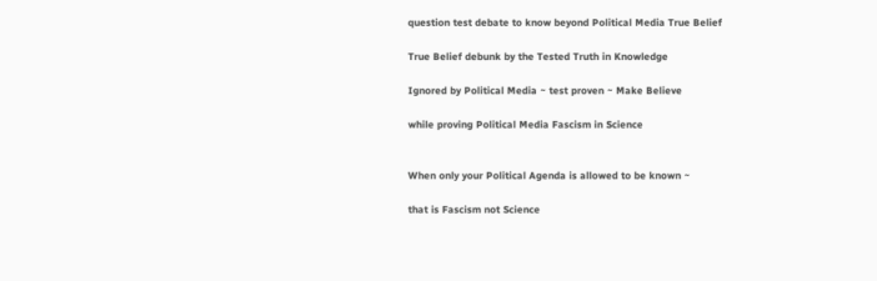question test debate to know beyond Political Media True Belief

True Belief debunk by the Tested Truth in Knowledge

Ignored by Political Media ~ test proven ~ Make Believe

while proving Political Media Fascism in Science


When only your Political Agenda is allowed to be known ~

that is Fascism not Science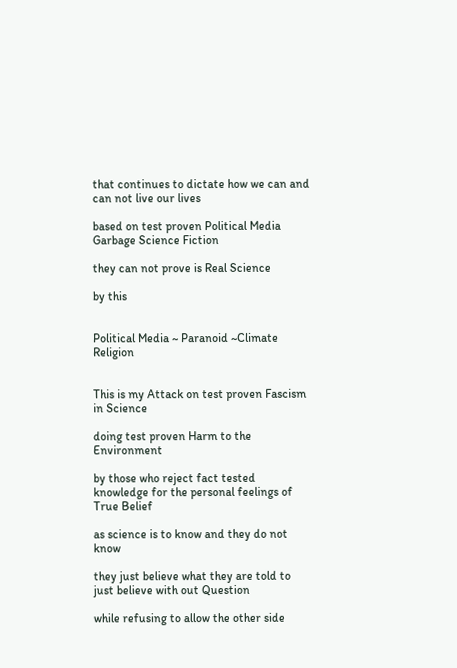that continues to dictate how we can and can not live our lives

based on test proven Political Media Garbage Science Fiction

they can not prove is Real Science

by this


Political Media ~ Paranoid ~Climate Religion


This is my Attack on test proven Fascism in Science

doing test proven Harm to the Environment

by those who reject fact tested knowledge for the personal feelings of True Belief

as science is to know and they do not know

they just believe what they are told to just believe with out Question

while refusing to allow the other side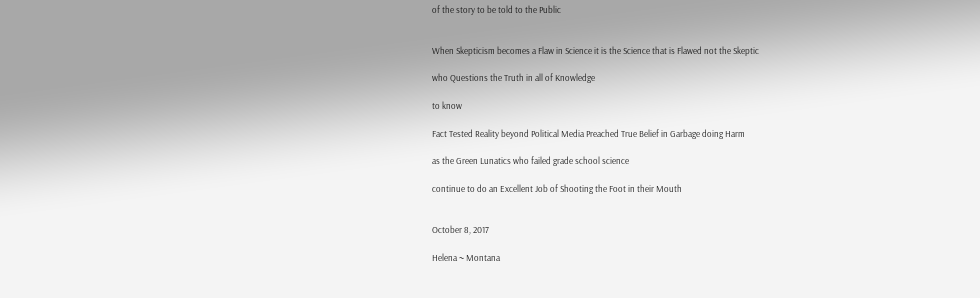of the story to be told to the Public


When Skepticism becomes a Flaw in Science it is the Science that is Flawed not the Skeptic

who Questions the Truth in all of Knowledge

to know

Fact Tested Reality beyond Political Media Preached True Belief in Garbage doing Harm

as the Green Lunatics who failed grade school science

continue to do an Excellent Job of Shooting the Foot in their Mouth


October 8, 2017

Helena ~ Montana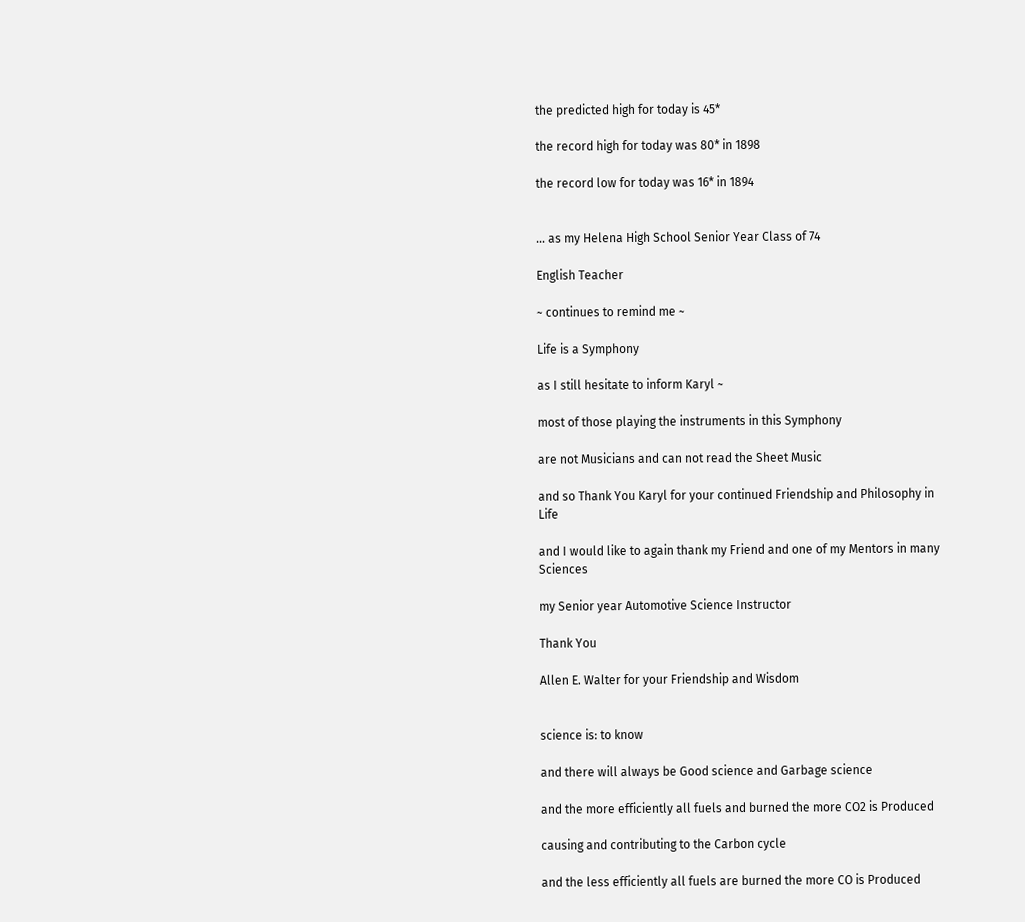the predicted high for today is 45*

the record high for today was 80* in 1898

the record low for today was 16* in 1894


… as my Helena High School Senior Year Class of 74

English Teacher

~ continues to remind me ~

Life is a Symphony

as I still hesitate to inform Karyl ~

most of those playing the instruments in this Symphony

are not Musicians and can not read the Sheet Music

and so Thank You Karyl for your continued Friendship and Philosophy in Life

and I would like to again thank my Friend and one of my Mentors in many Sciences

my Senior year Automotive Science Instructor

Thank You

Allen E. Walter for your Friendship and Wisdom


science is: to know

and there will always be Good science and Garbage science

and the more efficiently all fuels and burned the more CO2 is Produced

causing and contributing to the Carbon cycle

and the less efficiently all fuels are burned the more CO is Produced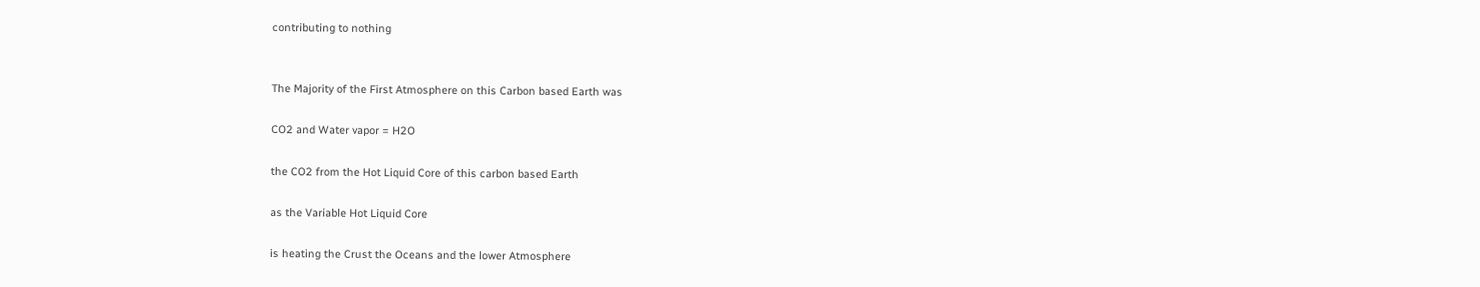contributing to nothing


The Majority of the First Atmosphere on this Carbon based Earth was

CO2 and Water vapor = H2O

the CO2 from the Hot Liquid Core of this carbon based Earth

as the Variable Hot Liquid Core

is heating the Crust the Oceans and the lower Atmosphere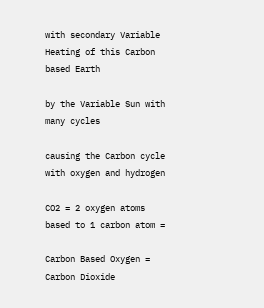with secondary Variable Heating of this Carbon based Earth

by the Variable Sun with many cycles

causing the Carbon cycle with oxygen and hydrogen

CO2 = 2 oxygen atoms based to 1 carbon atom =

Carbon Based Oxygen = Carbon Dioxide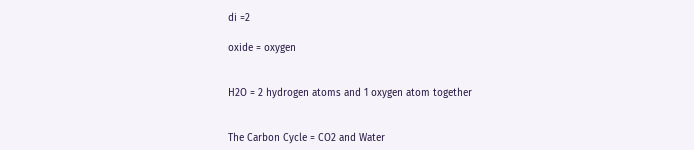di =2

oxide = oxygen


H2O = 2 hydrogen atoms and 1 oxygen atom together


The Carbon Cycle = CO2 and Water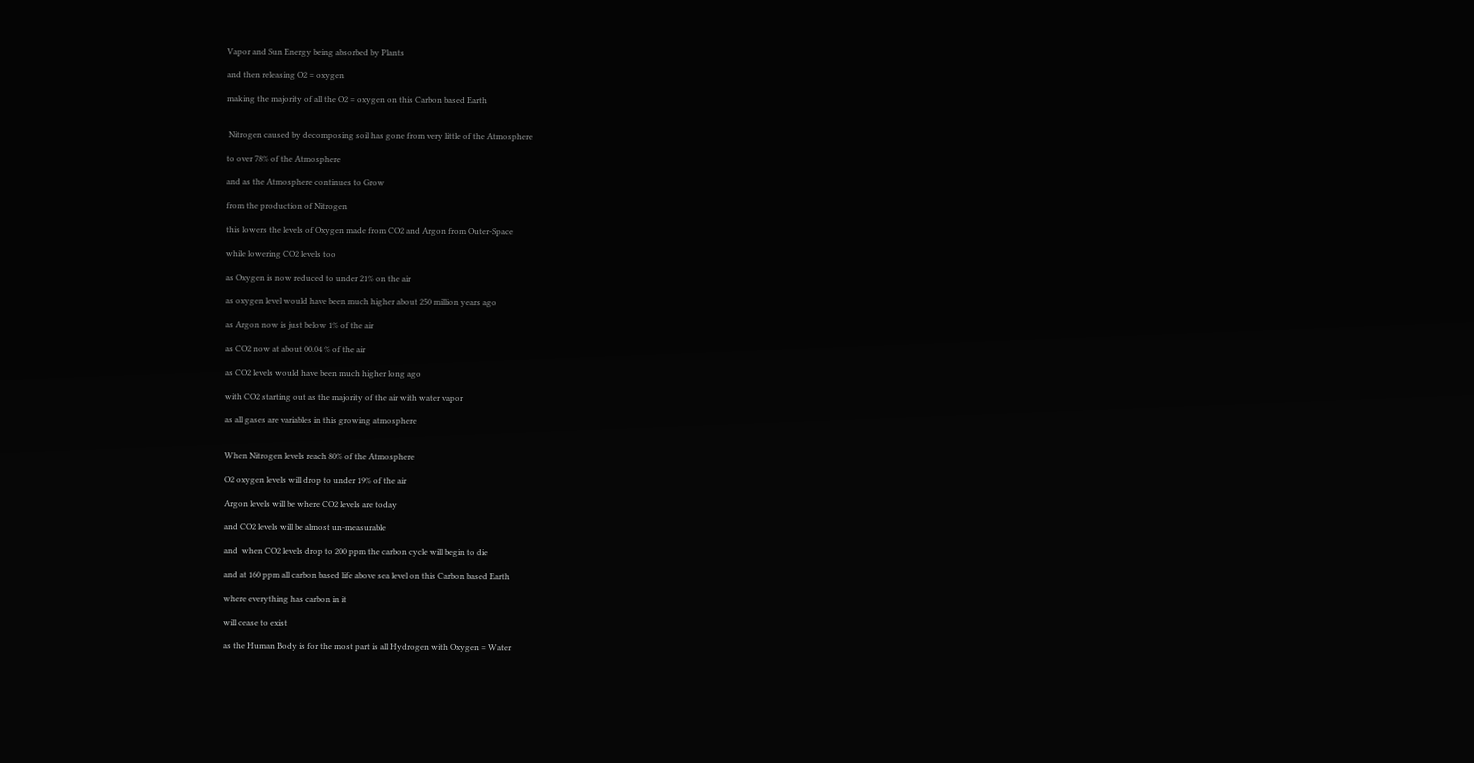Vapor and Sun Energy being absorbed by Plants

and then releasing O2 = oxygen

making the majority of all the O2 = oxygen on this Carbon based Earth


 Nitrogen caused by decomposing soil has gone from very little of the Atmosphere

to over 78% of the Atmosphere

and as the Atmosphere continues to Grow

from the production of Nitrogen

this lowers the levels of Oxygen made from CO2 and Argon from Outer-Space

while lowering CO2 levels too

as Oxygen is now reduced to under 21% on the air

as oxygen level would have been much higher about 250 million years ago

as Argon now is just below 1% of the air

as CO2 now at about 00.04 % of the air

as CO2 levels would have been much higher long ago

with CO2 starting out as the majority of the air with water vapor

as all gases are variables in this growing atmosphere


When Nitrogen levels reach 80% of the Atmosphere

O2 oxygen levels will drop to under 19% of the air

Argon levels will be where CO2 levels are today

and CO2 levels will be almost un-measurable

and  when CO2 levels drop to 200 ppm the carbon cycle will begin to die

and at 160 ppm all carbon based life above sea level on this Carbon based Earth

where everything has carbon in it

will cease to exist

as the Human Body is for the most part is all Hydrogen with Oxygen = Water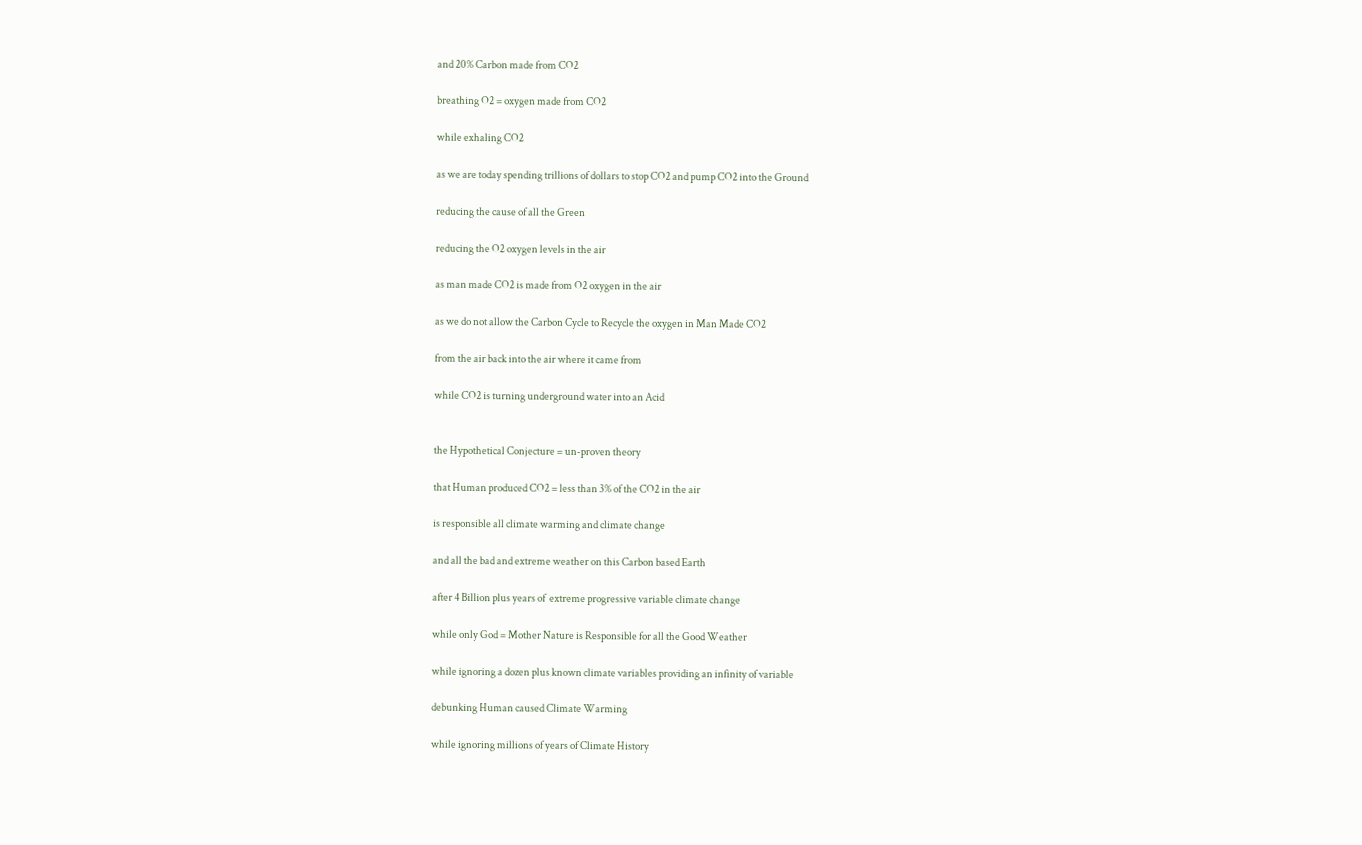and 20% Carbon made from CO2

breathing O2 = oxygen made from CO2

while exhaling CO2

as we are today spending trillions of dollars to stop CO2 and pump CO2 into the Ground

reducing the cause of all the Green

reducing the O2 oxygen levels in the air

as man made CO2 is made from O2 oxygen in the air

as we do not allow the Carbon Cycle to Recycle the oxygen in Man Made CO2

from the air back into the air where it came from

while CO2 is turning underground water into an Acid


the Hypothetical Conjecture = un-proven theory

that Human produced CO2 = less than 3% of the CO2 in the air

is responsible all climate warming and climate change

and all the bad and extreme weather on this Carbon based Earth

after 4 Billion plus years of  extreme progressive variable climate change

while only God = Mother Nature is Responsible for all the Good Weather

while ignoring a dozen plus known climate variables providing an infinity of variable

debunking Human caused Climate Warming

while ignoring millions of years of Climate History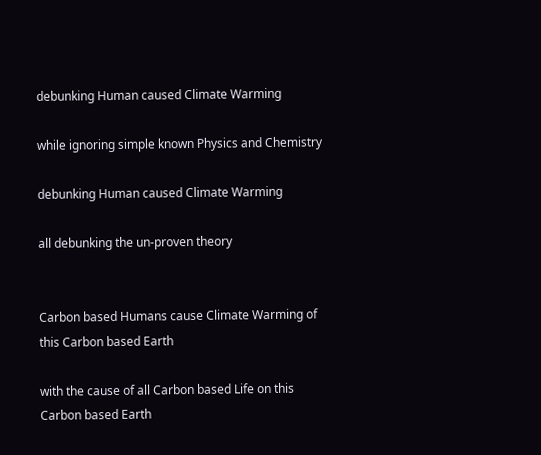debunking Human caused Climate Warming

while ignoring simple known Physics and Chemistry

debunking Human caused Climate Warming

all debunking the un-proven theory


Carbon based Humans cause Climate Warming of this Carbon based Earth

with the cause of all Carbon based Life on this Carbon based Earth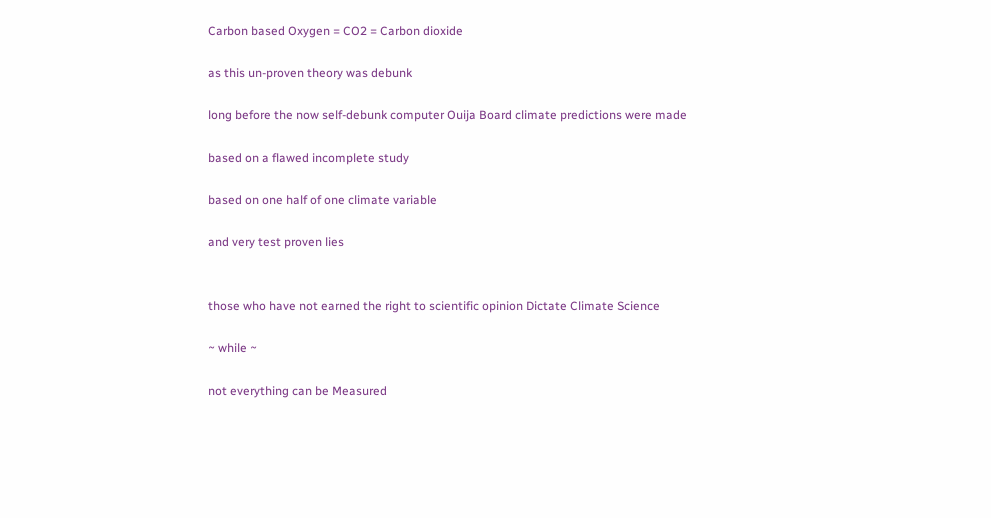Carbon based Oxygen = CO2 = Carbon dioxide

as this un-proven theory was debunk

long before the now self-debunk computer Ouija Board climate predictions were made

based on a flawed incomplete study

based on one half of one climate variable

and very test proven lies


those who have not earned the right to scientific opinion Dictate Climate Science

~ while ~

not everything can be Measured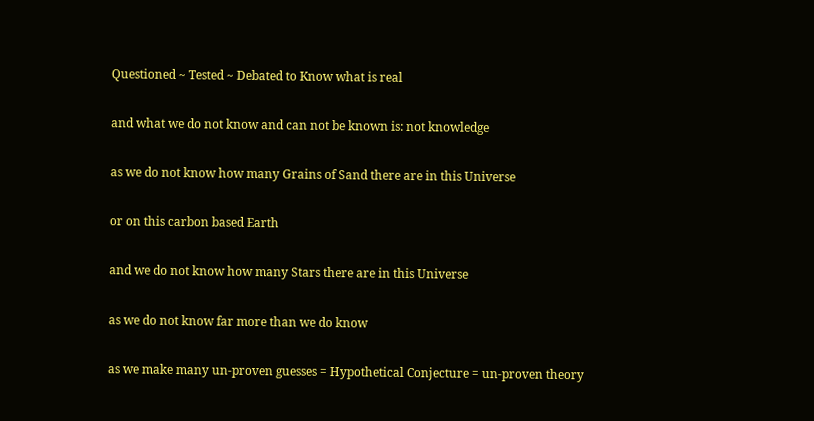Questioned ~ Tested ~ Debated to Know what is real

and what we do not know and can not be known is: not knowledge

as we do not know how many Grains of Sand there are in this Universe

or on this carbon based Earth

and we do not know how many Stars there are in this Universe

as we do not know far more than we do know

as we make many un-proven guesses = Hypothetical Conjecture = un-proven theory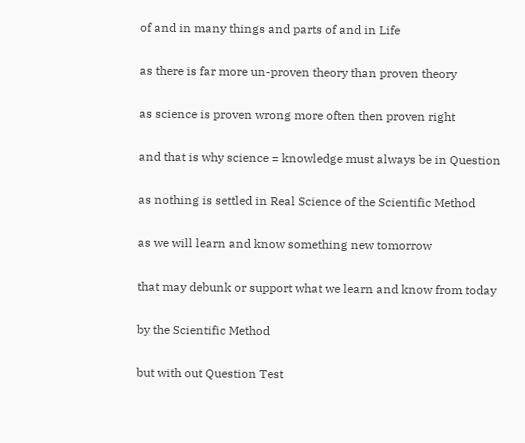of and in many things and parts of and in Life

as there is far more un-proven theory than proven theory

as science is proven wrong more often then proven right

and that is why science = knowledge must always be in Question

as nothing is settled in Real Science of the Scientific Method

as we will learn and know something new tomorrow

that may debunk or support what we learn and know from today

by the Scientific Method

but with out Question Test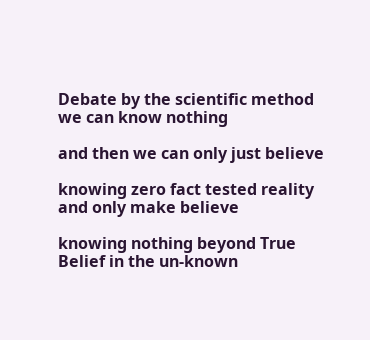Debate by the scientific method we can know nothing

and then we can only just believe

knowing zero fact tested reality and only make believe

knowing nothing beyond True Belief in the un-known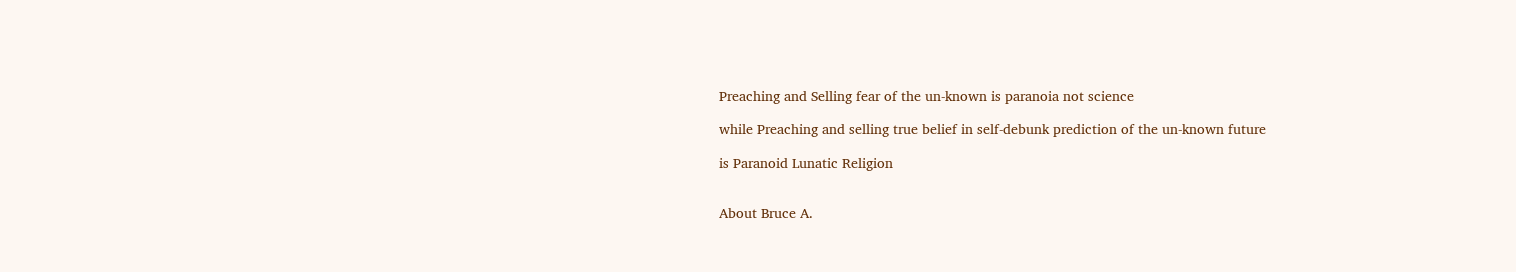Preaching and Selling fear of the un-known is paranoia not science

while Preaching and selling true belief in self-debunk prediction of the un-known future

is Paranoid Lunatic Religion


About Bruce A.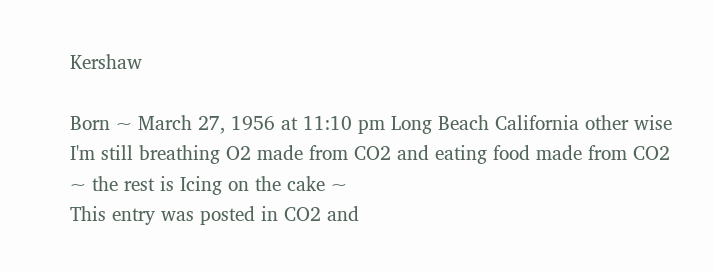Kershaw

Born ~ March 27, 1956 at 11:10 pm Long Beach California other wise I'm still breathing O2 made from CO2 and eating food made from CO2 ~ the rest is Icing on the cake ~
This entry was posted in CO2 and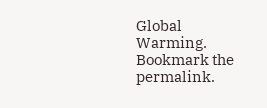Global Warming. Bookmark the permalink.